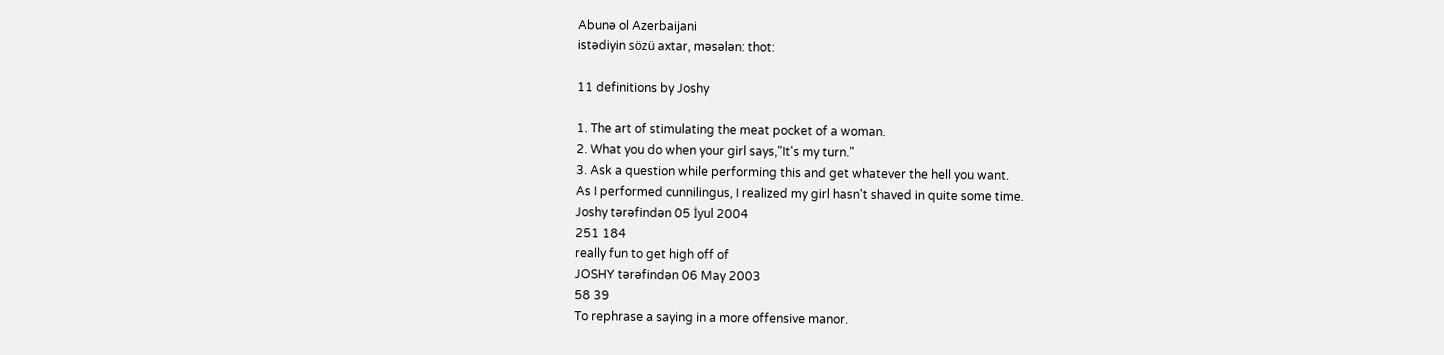Abunə ol Azerbaijani
istədiyin sözü axtar, məsələn: thot:

11 definitions by Joshy

1. The art of stimulating the meat pocket of a woman.
2. What you do when your girl says,"It's my turn."
3. Ask a question while performing this and get whatever the hell you want.
As I performed cunnilingus, I realized my girl hasn't shaved in quite some time.
Joshy tərəfindən 05 İyul 2004
251 184
really fun to get high off of
JOSHY tərəfindən 06 May 2003
58 39
To rephrase a saying in a more offensive manor.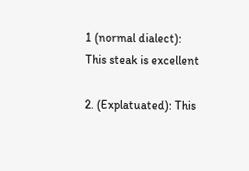1 (normal dialect): This steak is excellent

2. (Explatuated): This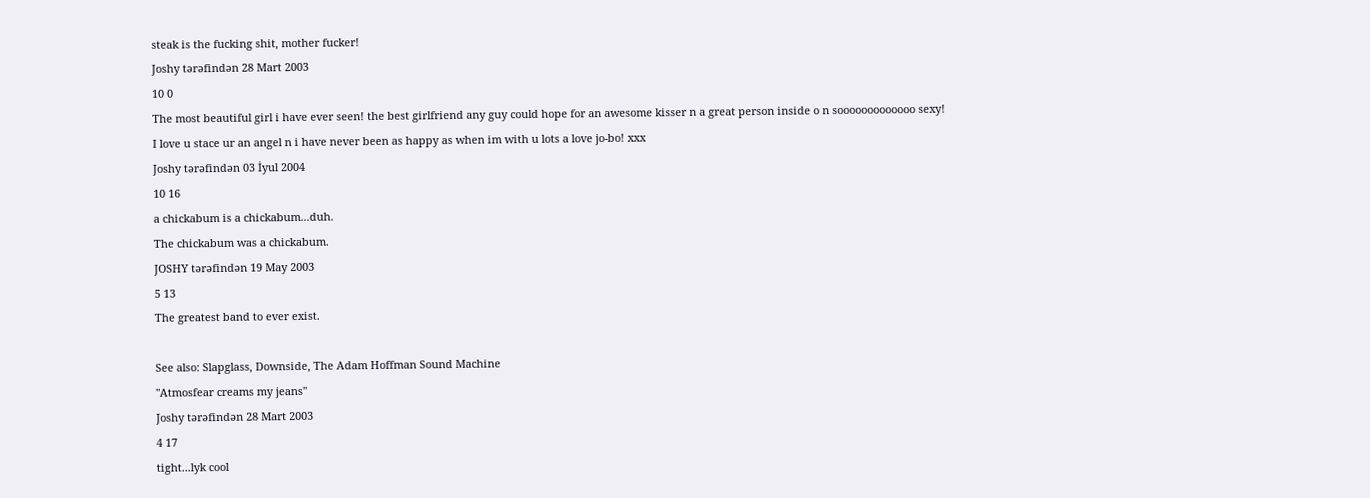steak is the fucking shit, mother fucker!
Joshy tərəfindən 28 Mart 2003
10 0
The most beautiful girl i have ever seen! the best girlfriend any guy could hope for an awesome kisser n a great person inside o n sooooooooooooo sexy!
I love u stace ur an angel n i have never been as happy as when im with u lots a love jo-bo! xxx
Joshy tərəfindən 03 İyul 2004
10 16
a chickabum is a chickabum...duh.
The chickabum was a chickabum.
JOSHY tərəfindən 19 May 2003
5 13
The greatest band to ever exist.

See also: Slapglass, Downside, The Adam Hoffman Sound Machine
"Atmosfear creams my jeans"
Joshy tərəfindən 28 Mart 2003
4 17
tight...lyk cool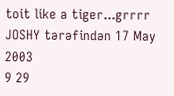toit like a tiger...grrrr
JOSHY tərəfindən 17 May 2003
9 29